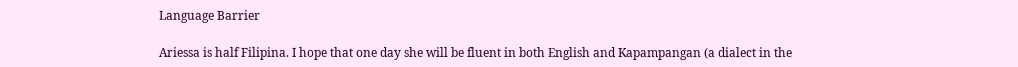Language Barrier

Ariessa is half Filipina. I hope that one day she will be fluent in both English and Kapampangan (a dialect in the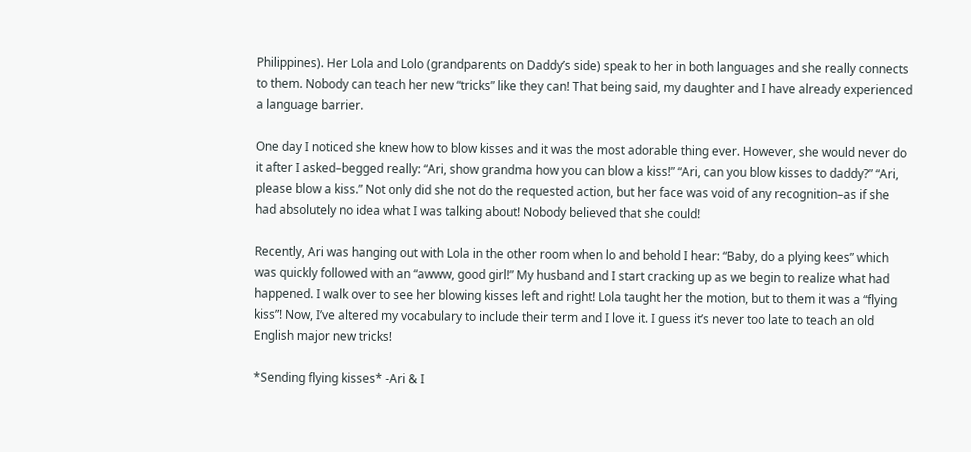Philippines). Her Lola and Lolo (grandparents on Daddy’s side) speak to her in both languages and she really connects to them. Nobody can teach her new “tricks” like they can! That being said, my daughter and I have already experienced a language barrier.

One day I noticed she knew how to blow kisses and it was the most adorable thing ever. However, she would never do it after I asked–begged really: “Ari, show grandma how you can blow a kiss!” “Ari, can you blow kisses to daddy?” “Ari, please blow a kiss.” Not only did she not do the requested action, but her face was void of any recognition–as if she had absolutely no idea what I was talking about! Nobody believed that she could!

Recently, Ari was hanging out with Lola in the other room when lo and behold I hear: “Baby, do a plying kees” which was quickly followed with an “awww, good girl!” My husband and I start cracking up as we begin to realize what had happened. I walk over to see her blowing kisses left and right! Lola taught her the motion, but to them it was a “flying kiss”! Now, I’ve altered my vocabulary to include their term and I love it. I guess it’s never too late to teach an old English major new tricks!

*Sending flying kisses* -Ari & I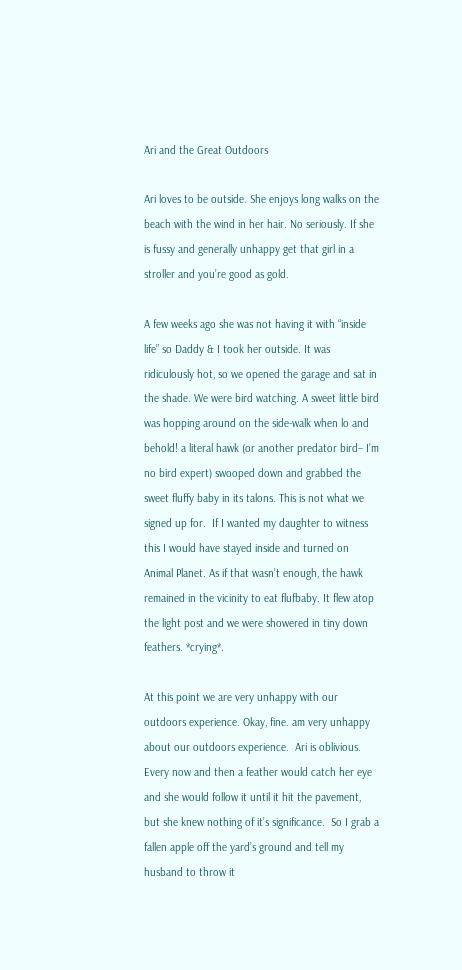Ari and the Great Outdoors

Ari loves to be outside. She enjoys long walks on the beach with the wind in her hair. No seriously. If she is fussy and generally unhappy get that girl in a stroller and you’re good as gold.

A few weeks ago she was not having it with “inside life” so Daddy & I took her outside. It was ridiculously hot, so we opened the garage and sat in the shade. We were bird watching. A sweet little bird was hopping around on the side-walk when lo and behold! a literal hawk (or another predator bird– I’m no bird expert) swooped down and grabbed the sweet fluffy baby in its talons. This is not what we signed up for.  If I wanted my daughter to witness this I would have stayed inside and turned on Animal Planet. As if that wasn’t enough, the hawk remained in the vicinity to eat flufbaby. It flew atop the light post and we were showered in tiny down feathers. *crying*.

At this point we are very unhappy with our outdoors experience. Okay, fine. am very unhappy about our outdoors experience.  Ari is oblivious. Every now and then a feather would catch her eye and she would follow it until it hit the pavement, but she knew nothing of it’s significance.  So I grab a fallen apple off the yard’s ground and tell my husband to throw it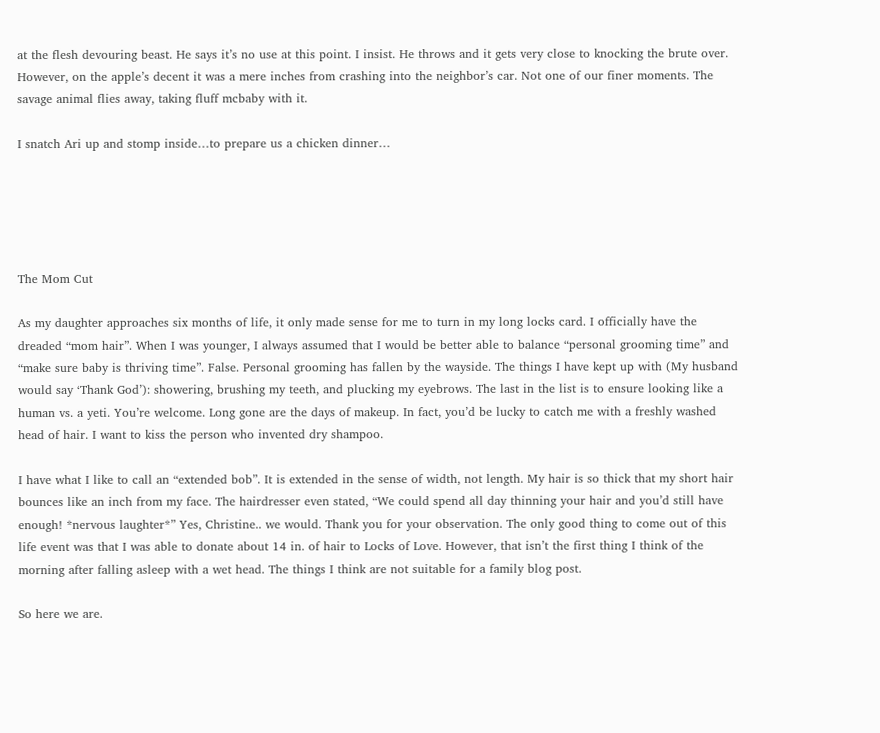at the flesh devouring beast. He says it’s no use at this point. I insist. He throws and it gets very close to knocking the brute over. However, on the apple’s decent it was a mere inches from crashing into the neighbor’s car. Not one of our finer moments. The savage animal flies away, taking fluff mcbaby with it.

I snatch Ari up and stomp inside…to prepare us a chicken dinner…





The Mom Cut

As my daughter approaches six months of life, it only made sense for me to turn in my long locks card. I officially have the dreaded “mom hair”. When I was younger, I always assumed that I would be better able to balance “personal grooming time” and “make sure baby is thriving time”. False. Personal grooming has fallen by the wayside. The things I have kept up with (My husband would say ‘Thank God’): showering, brushing my teeth, and plucking my eyebrows. The last in the list is to ensure looking like a human vs. a yeti. You’re welcome. Long gone are the days of makeup. In fact, you’d be lucky to catch me with a freshly washed head of hair. I want to kiss the person who invented dry shampoo.

I have what I like to call an “extended bob”. It is extended in the sense of width, not length. My hair is so thick that my short hair bounces like an inch from my face. The hairdresser even stated, “We could spend all day thinning your hair and you’d still have enough! *nervous laughter*” Yes, Christine.. we would. Thank you for your observation. The only good thing to come out of this life event was that I was able to donate about 14 in. of hair to Locks of Love. However, that isn’t the first thing I think of the morning after falling asleep with a wet head. The things I think are not suitable for a family blog post.

So here we are.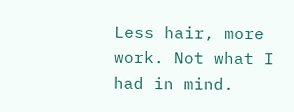Less hair, more work. Not what I had in mind.